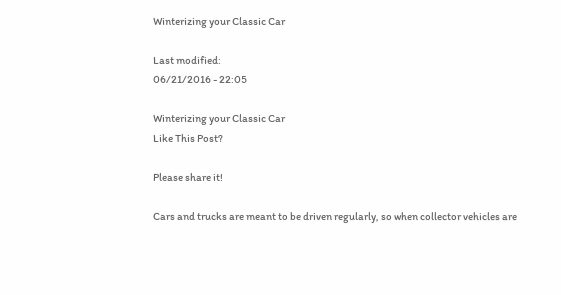Winterizing your Classic Car

Last modified:
06/21/2016 - 22:05

Winterizing your Classic Car
Like This Post?

Please share it!

Cars and trucks are meant to be driven regularly, so when collector vehicles are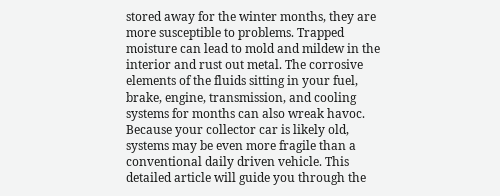stored away for the winter months, they are more susceptible to problems. Trapped moisture can lead to mold and mildew in the interior and rust out metal. The corrosive elements of the fluids sitting in your fuel, brake, engine, transmission, and cooling systems for months can also wreak havoc. Because your collector car is likely old, systems may be even more fragile than a conventional daily driven vehicle. This detailed article will guide you through the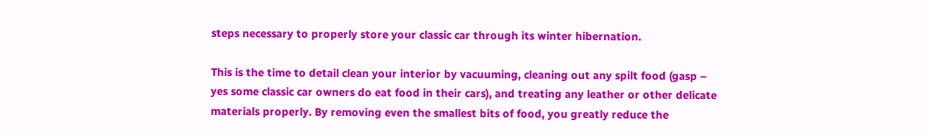steps necessary to properly store your classic car through its winter hibernation.

This is the time to detail clean your interior by vacuuming, cleaning out any spilt food (gasp – yes some classic car owners do eat food in their cars), and treating any leather or other delicate materials properly. By removing even the smallest bits of food, you greatly reduce the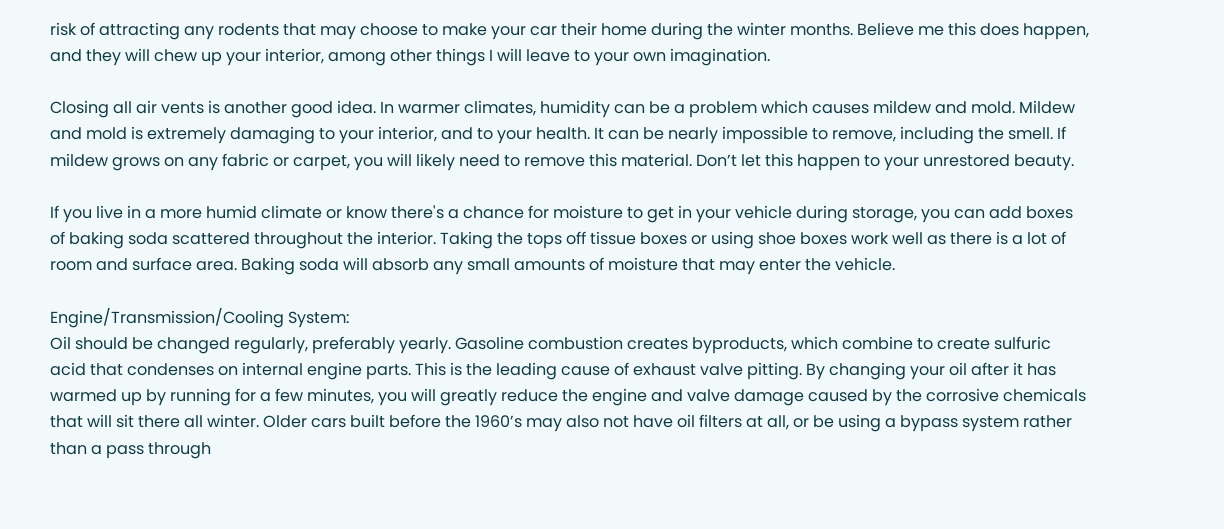risk of attracting any rodents that may choose to make your car their home during the winter months. Believe me this does happen, and they will chew up your interior, among other things I will leave to your own imagination.

Closing all air vents is another good idea. In warmer climates, humidity can be a problem which causes mildew and mold. Mildew and mold is extremely damaging to your interior, and to your health. It can be nearly impossible to remove, including the smell. If mildew grows on any fabric or carpet, you will likely need to remove this material. Don’t let this happen to your unrestored beauty.

If you live in a more humid climate or know there's a chance for moisture to get in your vehicle during storage, you can add boxes of baking soda scattered throughout the interior. Taking the tops off tissue boxes or using shoe boxes work well as there is a lot of room and surface area. Baking soda will absorb any small amounts of moisture that may enter the vehicle.

Engine/Transmission/Cooling System:
Oil should be changed regularly, preferably yearly. Gasoline combustion creates byproducts, which combine to create sulfuric acid that condenses on internal engine parts. This is the leading cause of exhaust valve pitting. By changing your oil after it has warmed up by running for a few minutes, you will greatly reduce the engine and valve damage caused by the corrosive chemicals that will sit there all winter. Older cars built before the 1960’s may also not have oil filters at all, or be using a bypass system rather than a pass through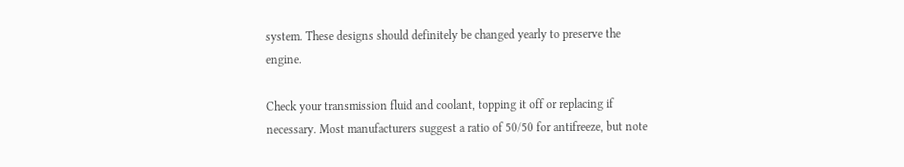system. These designs should definitely be changed yearly to preserve the engine.

Check your transmission fluid and coolant, topping it off or replacing if necessary. Most manufacturers suggest a ratio of 50/50 for antifreeze, but note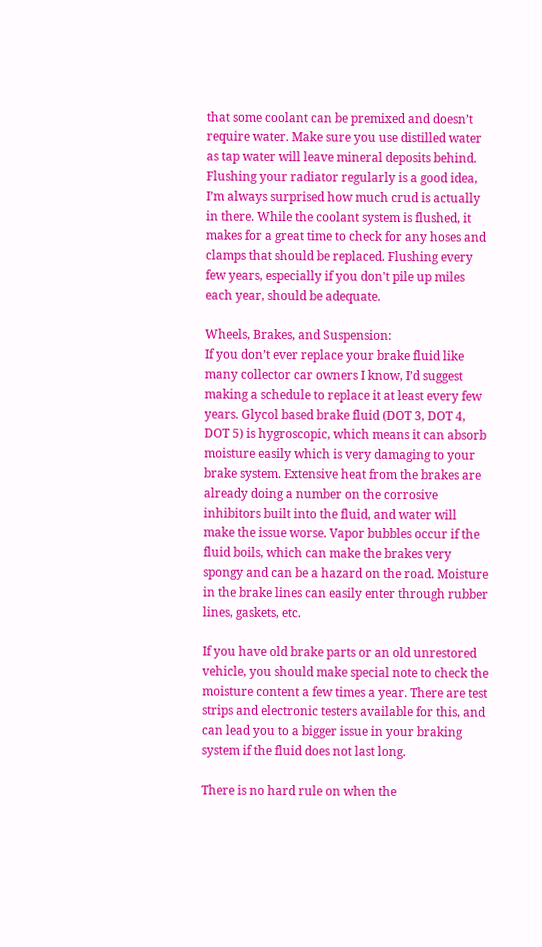that some coolant can be premixed and doesn’t require water. Make sure you use distilled water as tap water will leave mineral deposits behind. Flushing your radiator regularly is a good idea, I’m always surprised how much crud is actually in there. While the coolant system is flushed, it makes for a great time to check for any hoses and clamps that should be replaced. Flushing every few years, especially if you don't pile up miles each year, should be adequate.

Wheels, Brakes, and Suspension:
If you don’t ever replace your brake fluid like many collector car owners I know, I’d suggest making a schedule to replace it at least every few years. Glycol based brake fluid (DOT 3, DOT 4, DOT 5) is hygroscopic, which means it can absorb moisture easily which is very damaging to your brake system. Extensive heat from the brakes are already doing a number on the corrosive inhibitors built into the fluid, and water will make the issue worse. Vapor bubbles occur if the fluid boils, which can make the brakes very spongy and can be a hazard on the road. Moisture in the brake lines can easily enter through rubber lines, gaskets, etc.

If you have old brake parts or an old unrestored vehicle, you should make special note to check the moisture content a few times a year. There are test strips and electronic testers available for this, and can lead you to a bigger issue in your braking system if the fluid does not last long.

There is no hard rule on when the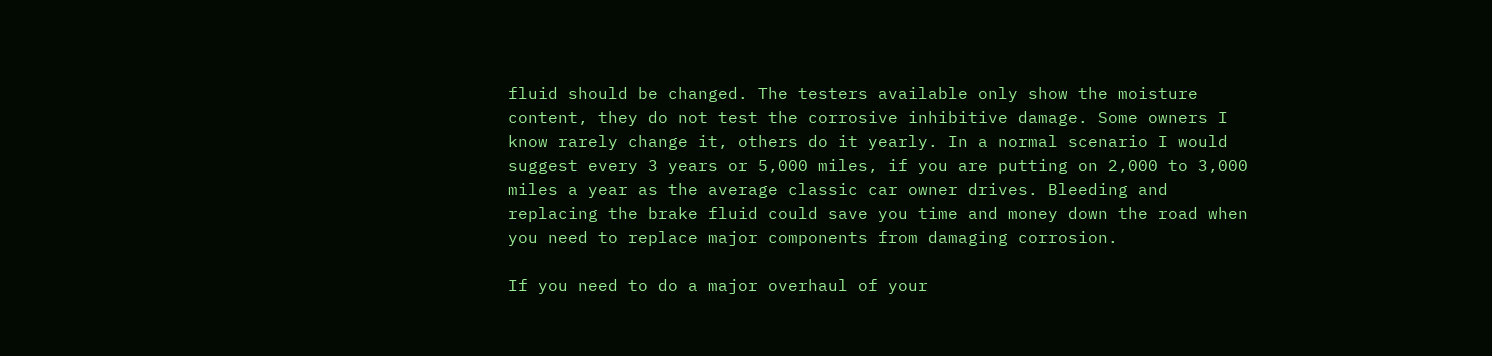fluid should be changed. The testers available only show the moisture content, they do not test the corrosive inhibitive damage. Some owners I know rarely change it, others do it yearly. In a normal scenario I would suggest every 3 years or 5,000 miles, if you are putting on 2,000 to 3,000 miles a year as the average classic car owner drives. Bleeding and replacing the brake fluid could save you time and money down the road when you need to replace major components from damaging corrosion.

If you need to do a major overhaul of your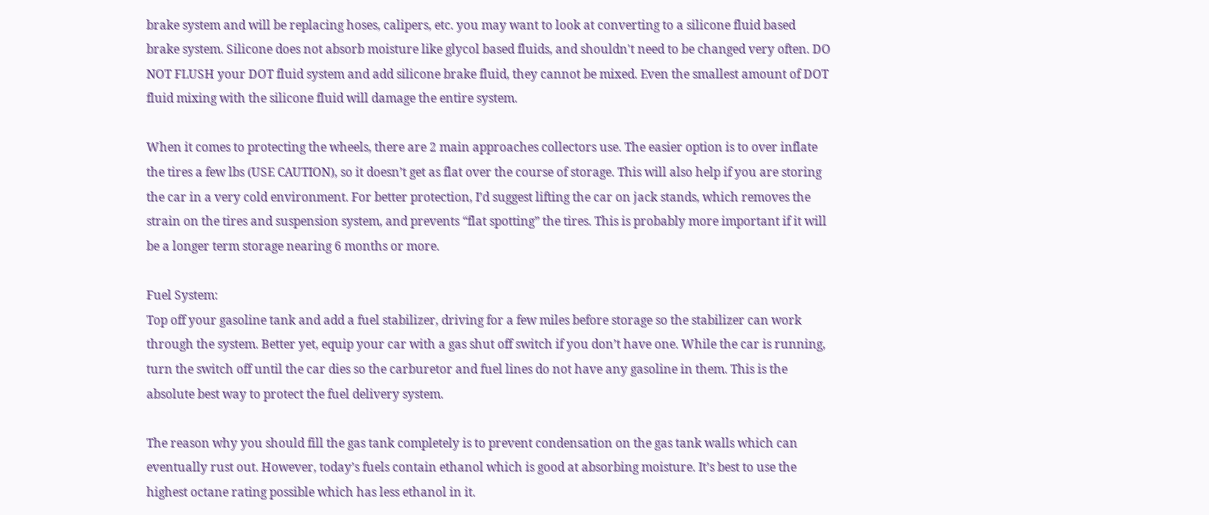brake system and will be replacing hoses, calipers, etc. you may want to look at converting to a silicone fluid based brake system. Silicone does not absorb moisture like glycol based fluids, and shouldn't need to be changed very often. DO NOT FLUSH your DOT fluid system and add silicone brake fluid, they cannot be mixed. Even the smallest amount of DOT fluid mixing with the silicone fluid will damage the entire system.

When it comes to protecting the wheels, there are 2 main approaches collectors use. The easier option is to over inflate the tires a few lbs (USE CAUTION), so it doesn’t get as flat over the course of storage. This will also help if you are storing the car in a very cold environment. For better protection, I’d suggest lifting the car on jack stands, which removes the strain on the tires and suspension system, and prevents “flat spotting” the tires. This is probably more important if it will be a longer term storage nearing 6 months or more.

Fuel System:
Top off your gasoline tank and add a fuel stabilizer, driving for a few miles before storage so the stabilizer can work through the system. Better yet, equip your car with a gas shut off switch if you don’t have one. While the car is running, turn the switch off until the car dies so the carburetor and fuel lines do not have any gasoline in them. This is the absolute best way to protect the fuel delivery system.

The reason why you should fill the gas tank completely is to prevent condensation on the gas tank walls which can eventually rust out. However, today’s fuels contain ethanol which is good at absorbing moisture. It’s best to use the highest octane rating possible which has less ethanol in it.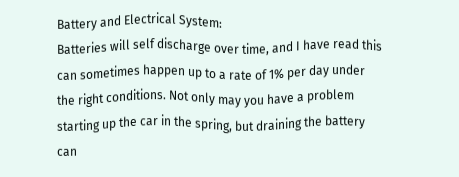Battery and Electrical System:
Batteries will self discharge over time, and I have read this can sometimes happen up to a rate of 1% per day under the right conditions. Not only may you have a problem starting up the car in the spring, but draining the battery can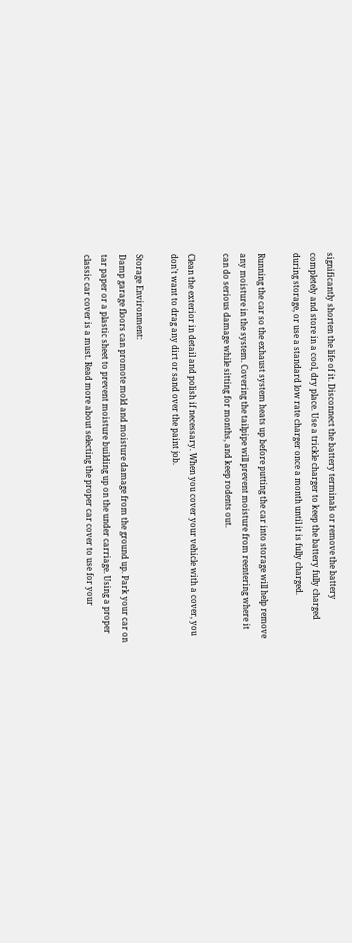significantly shorten the life of it. Disconnect the battery terminals or remove the battery completely and store in a cool, dry place. Use a trickle charger to keep the battery fully charged during storage, or use a standard low rate charger once a month until it is fully charged.

Running the car so the exhaust system heats up before putting the car into storage will help remove any moisture in the system. Covering the tailpipe will prevent moisture from reentering where it can do serious damage while sitting for months, and keep rodents out.

Clean the exterior in detail and polish if necessary. When you cover your vehicle with a cover, you don't want to drag any dirt or sand over the paint job.

Storage Environment:
Damp garage floors can promote mold and moisture damage from the ground up. Park your car on tar paper or a plastic sheet to prevent moisture building up on the under carriage. Using a proper classic car cover is a must. Read more about selecting the proper car cover to use for your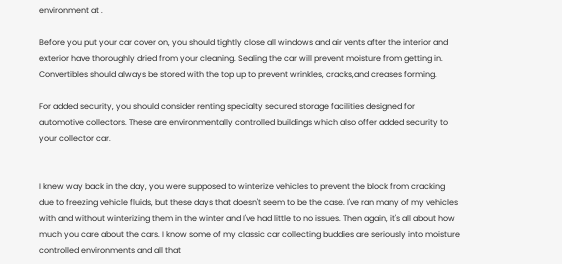environment at .

Before you put your car cover on, you should tightly close all windows and air vents after the interior and exterior have thoroughly dried from your cleaning. Sealing the car will prevent moisture from getting in. Convertibles should always be stored with the top up to prevent wrinkles, cracks,and creases forming.

For added security, you should consider renting specialty secured storage facilities designed for automotive collectors. These are environmentally controlled buildings which also offer added security to your collector car.


I knew way back in the day, you were supposed to winterize vehicles to prevent the block from cracking due to freezing vehicle fluids, but these days that doesn't seem to be the case. I've ran many of my vehicles with and without winterizing them in the winter and I've had little to no issues. Then again, it's all about how much you care about the cars. I know some of my classic car collecting buddies are seriously into moisture controlled environments and all that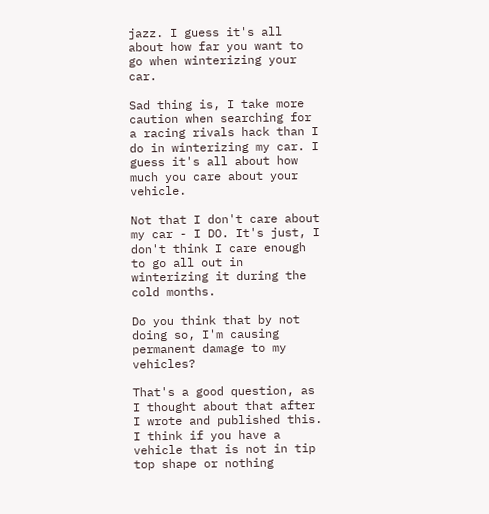jazz. I guess it's all about how far you want to go when winterizing your car.

Sad thing is, I take more caution when searching for a racing rivals hack than I do in winterizing my car. I guess it's all about how much you care about your vehicle.

Not that I don't care about my car - I DO. It's just, I don't think I care enough to go all out in winterizing it during the cold months.

Do you think that by not doing so, I'm causing permanent damage to my vehicles?

That's a good question, as I thought about that after I wrote and published this. I think if you have a vehicle that is not in tip top shape or nothing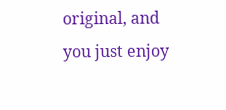original, and you just enjoy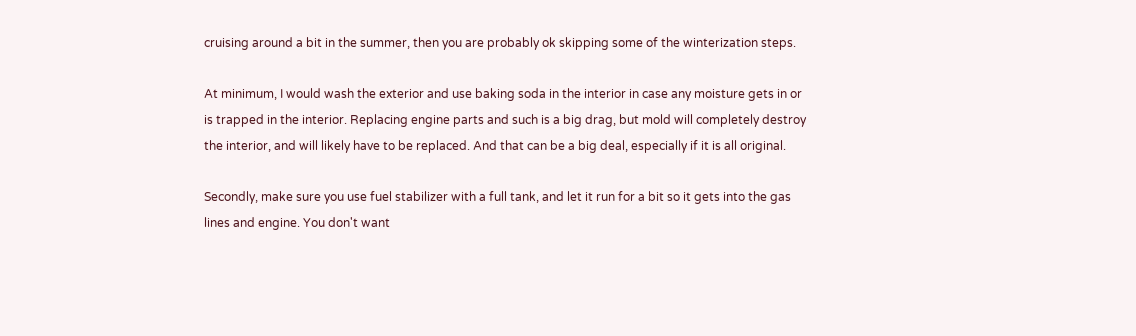cruising around a bit in the summer, then you are probably ok skipping some of the winterization steps.

At minimum, I would wash the exterior and use baking soda in the interior in case any moisture gets in or is trapped in the interior. Replacing engine parts and such is a big drag, but mold will completely destroy the interior, and will likely have to be replaced. And that can be a big deal, especially if it is all original.

Secondly, make sure you use fuel stabilizer with a full tank, and let it run for a bit so it gets into the gas lines and engine. You don't want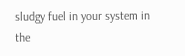sludgy fuel in your system in the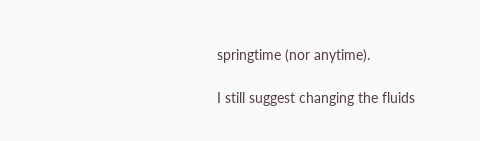springtime (nor anytime).

I still suggest changing the fluids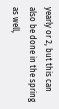yearly or 2, but this can also be done in the spring as well,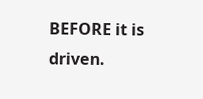BEFORE it is driven.